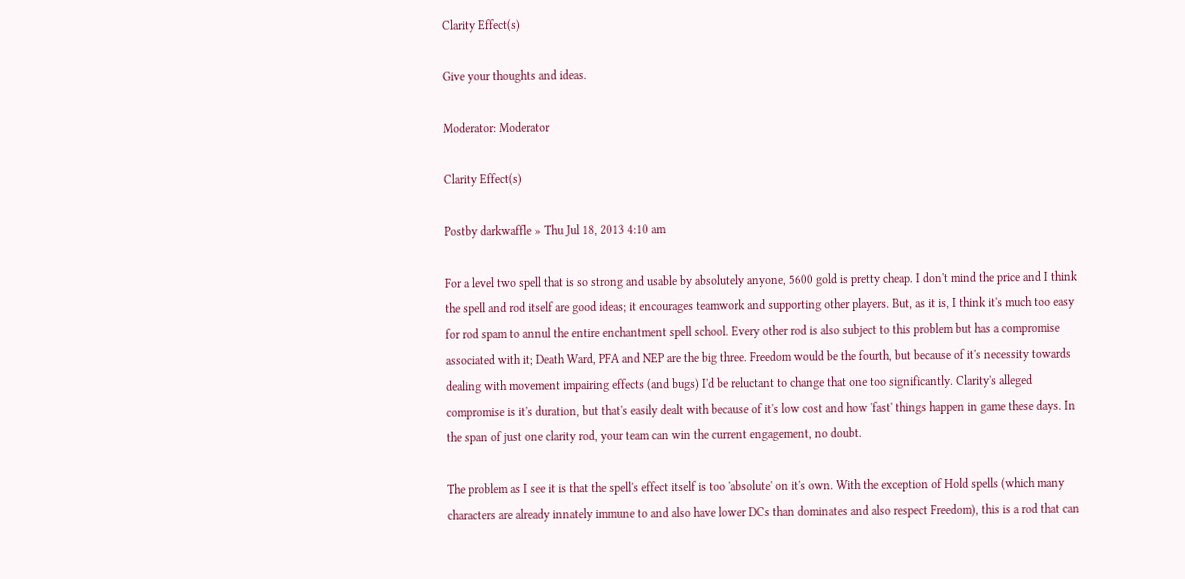Clarity Effect(s)

Give your thoughts and ideas.

Moderator: Moderator

Clarity Effect(s)

Postby darkwaffle » Thu Jul 18, 2013 4:10 am

For a level two spell that is so strong and usable by absolutely anyone, 5600 gold is pretty cheap. I don't mind the price and I think the spell and rod itself are good ideas; it encourages teamwork and supporting other players. But, as it is, I think it's much too easy for rod spam to annul the entire enchantment spell school. Every other rod is also subject to this problem but has a compromise associated with it; Death Ward, PFA and NEP are the big three. Freedom would be the fourth, but because of it's necessity towards dealing with movement impairing effects (and bugs) I'd be reluctant to change that one too significantly. Clarity's alleged compromise is it's duration, but that's easily dealt with because of it's low cost and how 'fast' things happen in game these days. In the span of just one clarity rod, your team can win the current engagement, no doubt.

The problem as I see it is that the spell's effect itself is too 'absolute' on it's own. With the exception of Hold spells (which many characters are already innately immune to and also have lower DCs than dominates and also respect Freedom), this is a rod that can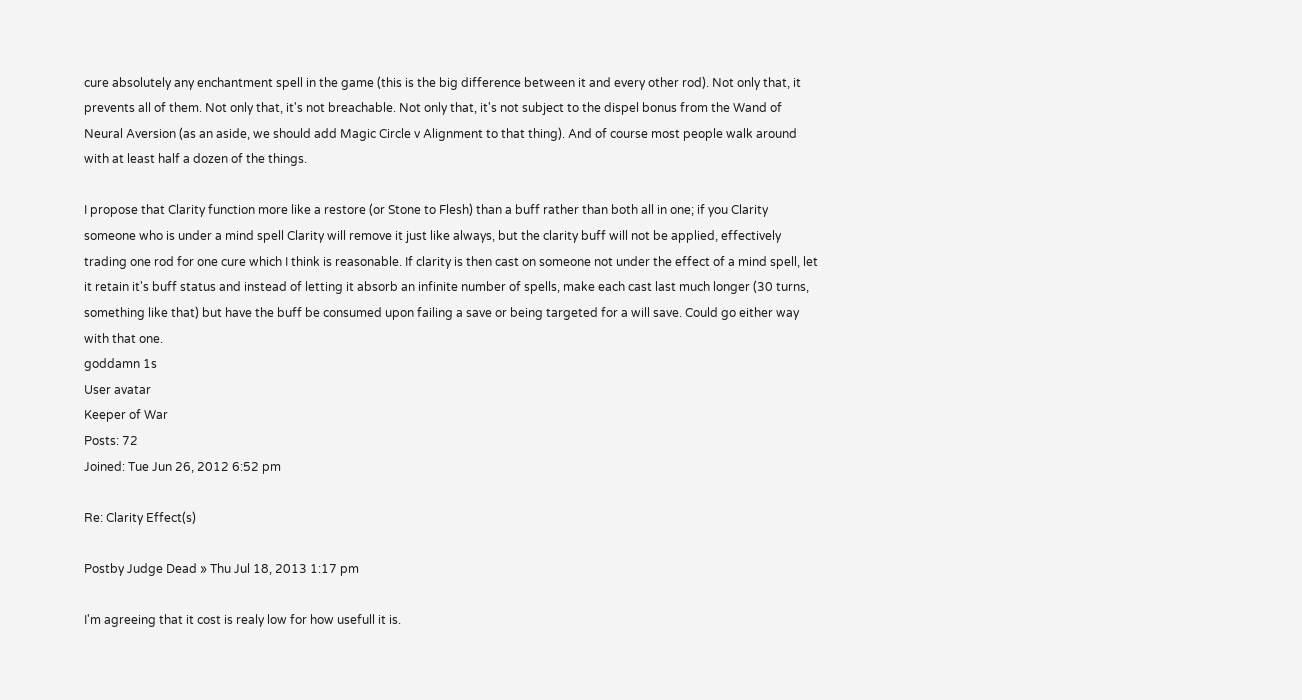cure absolutely any enchantment spell in the game (this is the big difference between it and every other rod). Not only that, it prevents all of them. Not only that, it's not breachable. Not only that, it's not subject to the dispel bonus from the Wand of Neural Aversion (as an aside, we should add Magic Circle v Alignment to that thing). And of course most people walk around with at least half a dozen of the things.

I propose that Clarity function more like a restore (or Stone to Flesh) than a buff rather than both all in one; if you Clarity someone who is under a mind spell Clarity will remove it just like always, but the clarity buff will not be applied, effectively trading one rod for one cure which I think is reasonable. If clarity is then cast on someone not under the effect of a mind spell, let it retain it's buff status and instead of letting it absorb an infinite number of spells, make each cast last much longer (30 turns, something like that) but have the buff be consumed upon failing a save or being targeted for a will save. Could go either way with that one.
goddamn 1s
User avatar
Keeper of War
Posts: 72
Joined: Tue Jun 26, 2012 6:52 pm

Re: Clarity Effect(s)

Postby Judge Dead » Thu Jul 18, 2013 1:17 pm

I'm agreeing that it cost is realy low for how usefull it is.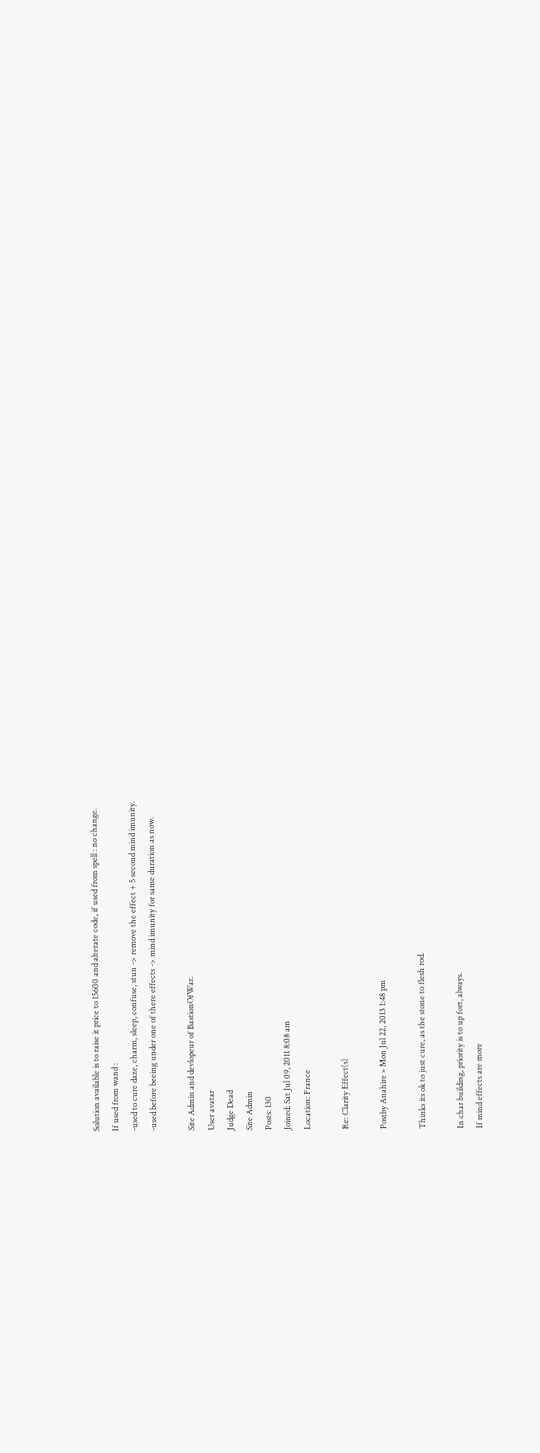Solution available is to raise it price to 15600 and alterate code, if used from spell : no change.
If used from wand :
-used to cure daze, charm, sleep, confuse, stun -> remove the effect + 5 second mind imunity.
-used before beeing under one of there effects -> mind imunity for same duration as now.

Site Admin and devlopeur of BastionOfWar.
User avatar
Judge Dead
Site Admin
Posts: 130
Joined: Sat Jul 09, 2011 8:08 am
Location: France

Re: Clarity Effect(s)

Postby Anahire » Mon Jul 22, 2013 1:48 pm

Thinks its ok to just cure, as the stone to flesh rod.

In char building, priority is to up fort, always.
If mind effects are more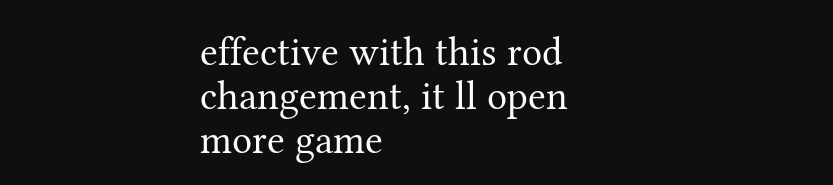effective with this rod changement, it ll open more game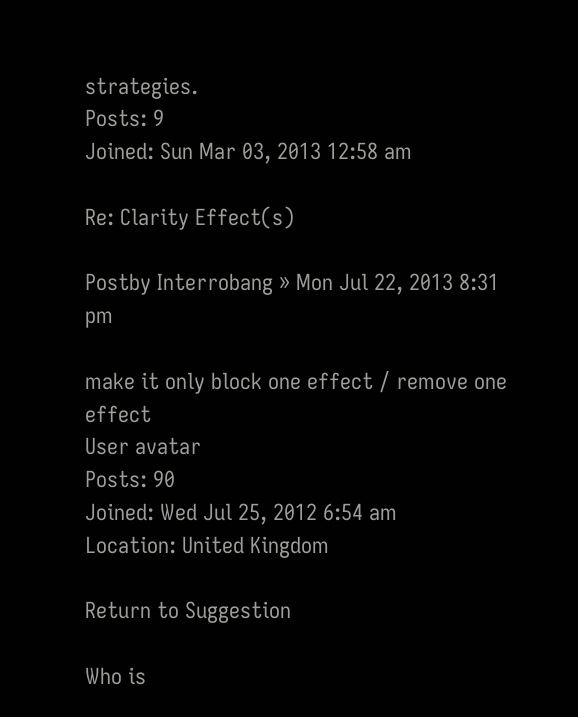strategies.
Posts: 9
Joined: Sun Mar 03, 2013 12:58 am

Re: Clarity Effect(s)

Postby Interrobang » Mon Jul 22, 2013 8:31 pm

make it only block one effect / remove one effect
User avatar
Posts: 90
Joined: Wed Jul 25, 2012 6:54 am
Location: United Kingdom

Return to Suggestion

Who is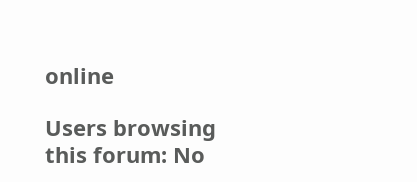online

Users browsing this forum: No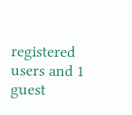registered users and 1 guest